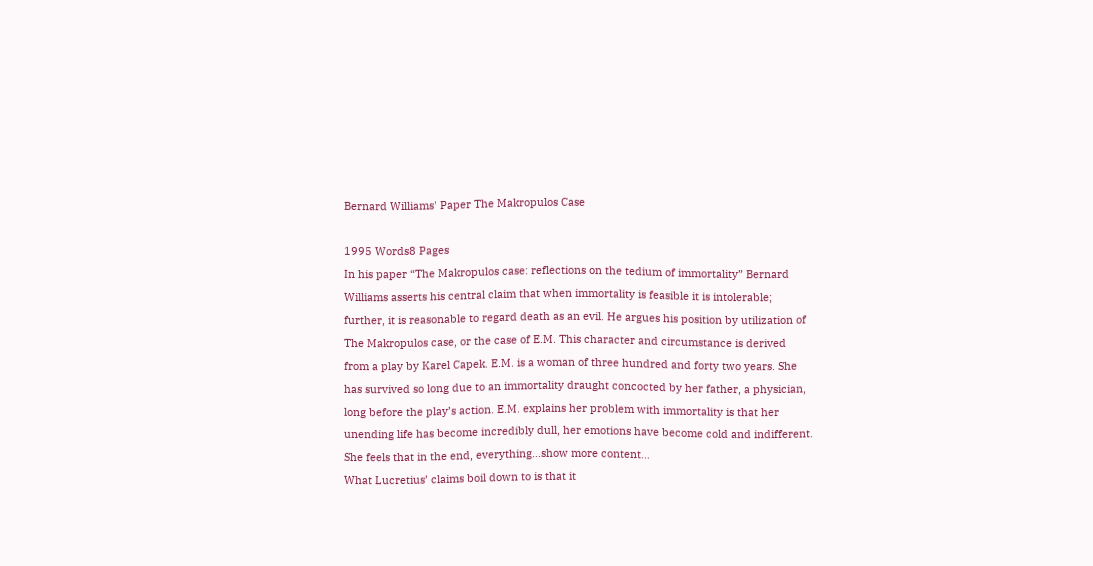Bernard Williams' Paper The Makropulos Case

1995 Words8 Pages
In his paper “The Makropulos case: reflections on the tedium of immortality” Bernard Williams asserts his central claim that when immortality is feasible it is intolerable; further, it is reasonable to regard death as an evil. He argues his position by utilization of The Makropulos case, or the case of E.M. This character and circumstance is derived from a play by Karel Capek. E.M. is a woman of three hundred and forty two years. She has survived so long due to an immortality draught concocted by her father, a physician, long before the play’s action. E.M. explains her problem with immortality is that her unending life has become incredibly dull, her emotions have become cold and indifferent. She feels that in the end, everything…show more content…
What Lucretius’ claims boil down to is that it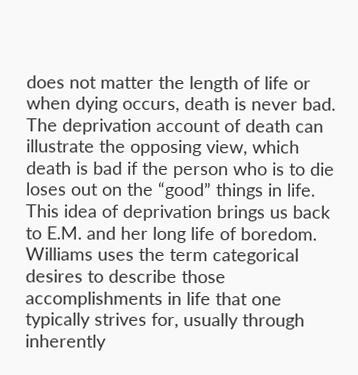does not matter the length of life or when dying occurs, death is never bad. The deprivation account of death can illustrate the opposing view, which death is bad if the person who is to die loses out on the “good” things in life. This idea of deprivation brings us back to E.M. and her long life of boredom. Williams uses the term categorical desires to describe those accomplishments in life that one typically strives for, usually through inherently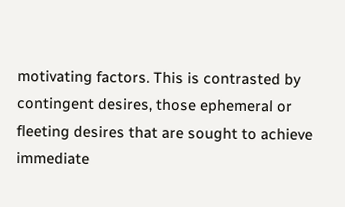motivating factors. This is contrasted by contingent desires, those ephemeral or fleeting desires that are sought to achieve immediate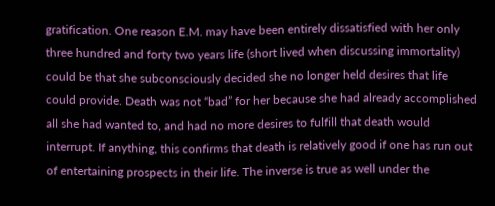gratification. One reason E.M. may have been entirely dissatisfied with her only three hundred and forty two years life (short lived when discussing immortality) could be that she subconsciously decided she no longer held desires that life could provide. Death was not “bad” for her because she had already accomplished all she had wanted to, and had no more desires to fulfill that death would interrupt. If anything, this confirms that death is relatively good if one has run out of entertaining prospects in their life. The inverse is true as well under the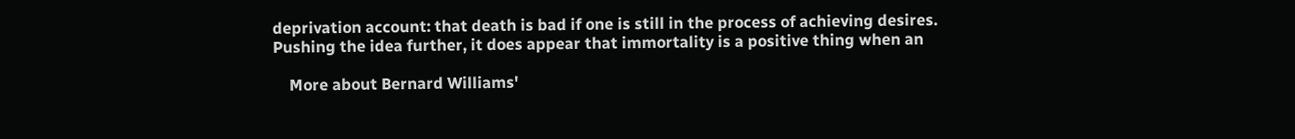deprivation account: that death is bad if one is still in the process of achieving desires. Pushing the idea further, it does appear that immortality is a positive thing when an

    More about Bernard Williams'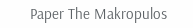Paper The Makropulos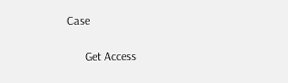Case

      Get Access